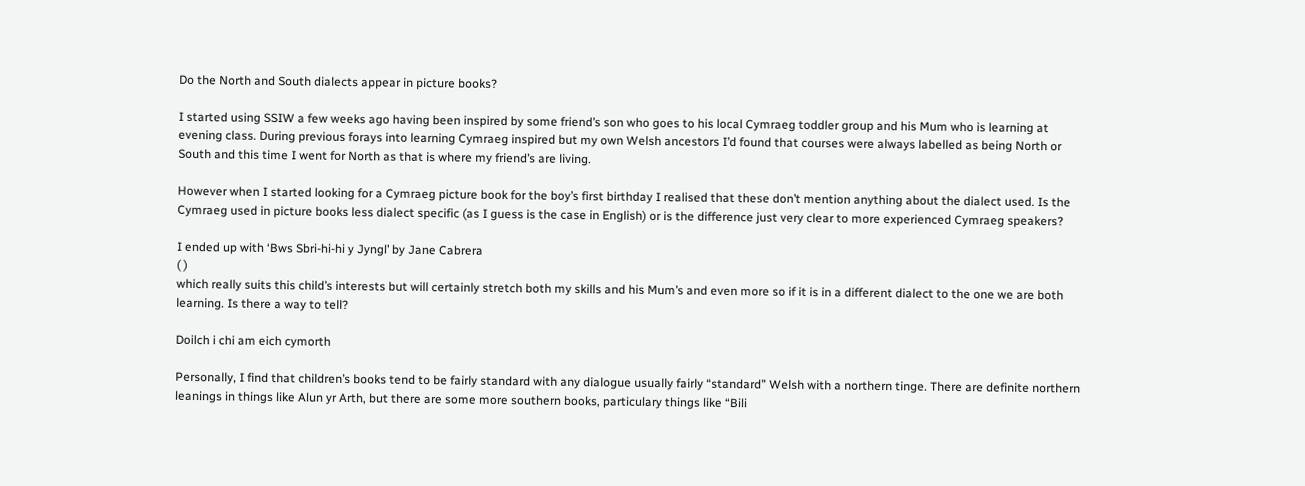Do the North and South dialects appear in picture books?

I started using SSIW a few weeks ago having been inspired by some friend’s son who goes to his local Cymraeg toddler group and his Mum who is learning at evening class. During previous forays into learning Cymraeg inspired but my own Welsh ancestors I’d found that courses were always labelled as being North or South and this time I went for North as that is where my friend’s are living.

However when I started looking for a Cymraeg picture book for the boy’s first birthday I realised that these don’t mention anything about the dialect used. Is the Cymraeg used in picture books less dialect specific (as I guess is the case in English) or is the difference just very clear to more experienced Cymraeg speakers?

I ended up with ‘Bws Sbri-hi-hi y Jyngl’ by Jane Cabrera
( )
which really suits this child’s interests but will certainly stretch both my skills and his Mum’s and even more so if it is in a different dialect to the one we are both learning. Is there a way to tell?

Doilch i chi am eich cymorth

Personally, I find that children’s books tend to be fairly standard with any dialogue usually fairly “standard” Welsh with a northern tinge. There are definite northern leanings in things like Alun yr Arth, but there are some more southern books, particulary things like “Bili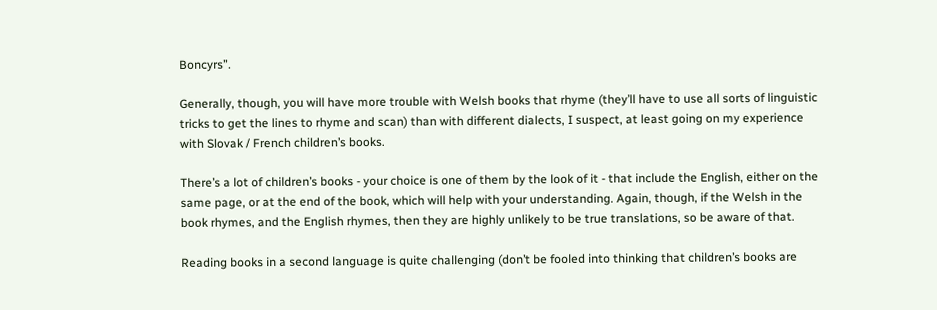Boncyrs”.

Generally, though, you will have more trouble with Welsh books that rhyme (they’ll have to use all sorts of linguistic tricks to get the lines to rhyme and scan) than with different dialects, I suspect, at least going on my experience with Slovak / French children’s books.

There’s a lot of children’s books - your choice is one of them by the look of it - that include the English, either on the same page, or at the end of the book, which will help with your understanding. Again, though, if the Welsh in the book rhymes, and the English rhymes, then they are highly unlikely to be true translations, so be aware of that.

Reading books in a second language is quite challenging (don’t be fooled into thinking that children’s books are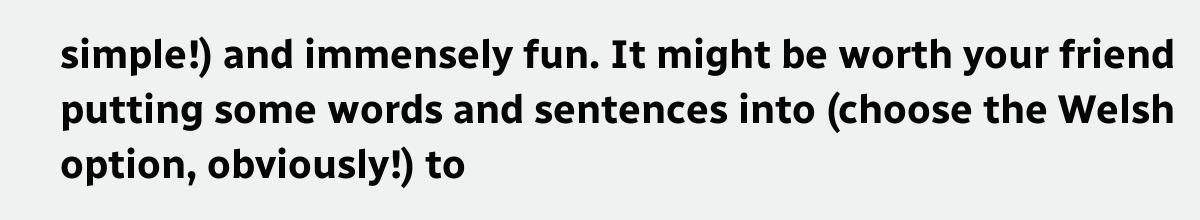simple!) and immensely fun. It might be worth your friend putting some words and sentences into (choose the Welsh option, obviously!) to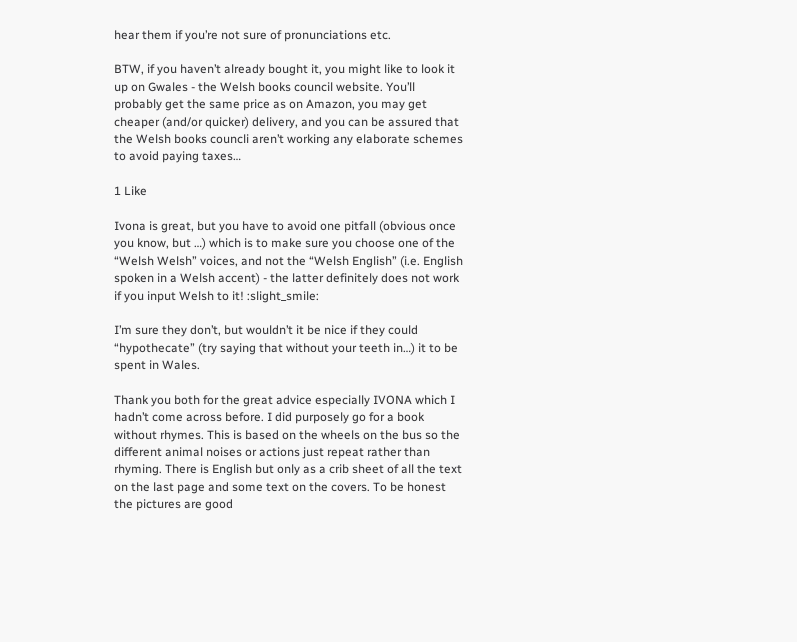hear them if you’re not sure of pronunciations etc.

BTW, if you haven’t already bought it, you might like to look it up on Gwales - the Welsh books council website. You’ll probably get the same price as on Amazon, you may get cheaper (and/or quicker) delivery, and you can be assured that the Welsh books councli aren’t working any elaborate schemes to avoid paying taxes…

1 Like

Ivona is great, but you have to avoid one pitfall (obvious once you know, but …) which is to make sure you choose one of the “Welsh Welsh” voices, and not the “Welsh English” (i.e. English spoken in a Welsh accent) - the latter definitely does not work if you input Welsh to it! :slight_smile:

I’m sure they don’t, but wouldn’t it be nice if they could “hypothecate” (try saying that without your teeth in…) it to be spent in Wales.

Thank you both for the great advice especially IVONA which I hadn’t come across before. I did purposely go for a book without rhymes. This is based on the wheels on the bus so the different animal noises or actions just repeat rather than rhyming. There is English but only as a crib sheet of all the text on the last page and some text on the covers. To be honest the pictures are good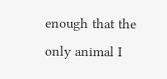enough that the only animal I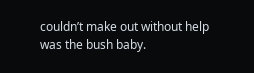couldn’t make out without help was the bush baby.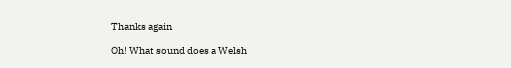Thanks again

Oh! What sound does a Welsh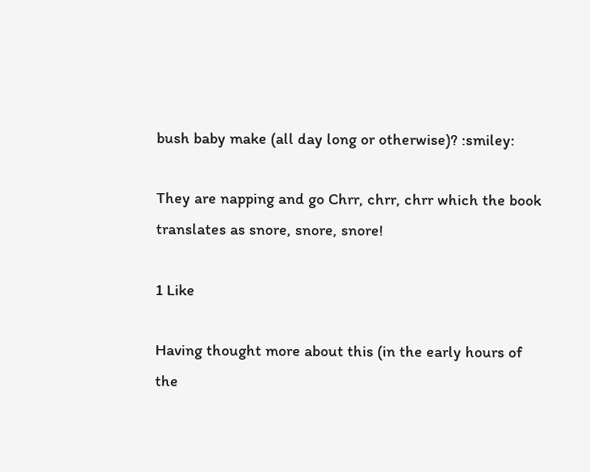bush baby make (all day long or otherwise)? :smiley:

They are napping and go Chrr, chrr, chrr which the book translates as snore, snore, snore!

1 Like

Having thought more about this (in the early hours of the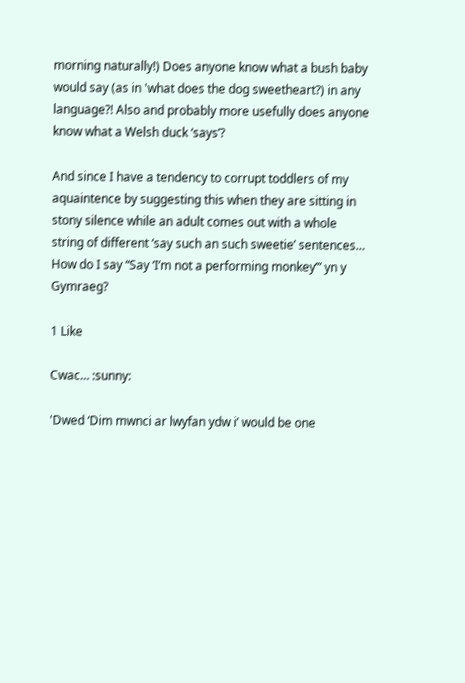morning naturally!) Does anyone know what a bush baby would say (as in 'what does the dog sweetheart?) in any language?! Also and probably more usefully does anyone know what a Welsh duck ‘says’?

And since I have a tendency to corrupt toddlers of my aquaintence by suggesting this when they are sitting in stony silence while an adult comes out with a whole string of different ‘say such an such sweetie’ sentences… How do I say “Say ‘I’m not a performing monkey’” yn y Gymraeg?

1 Like

Cwac… :sunny:

'Dwed ‘Dim mwnci ar lwyfan ydw i’ would be one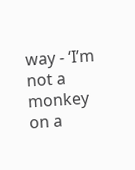way - ‘I’m not a monkey on a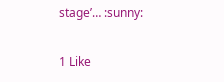stage’… :sunny:

1 Like